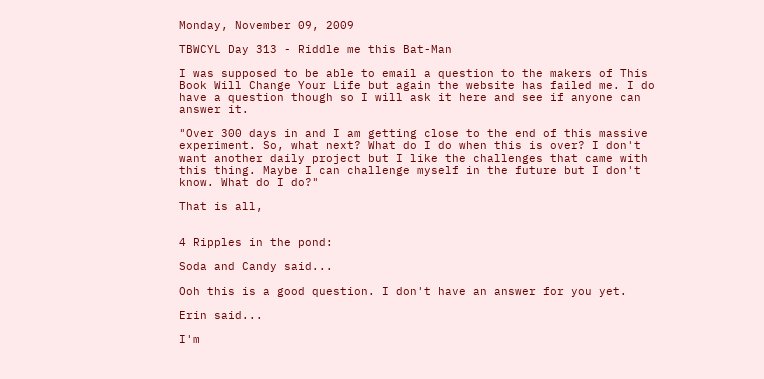Monday, November 09, 2009

TBWCYL Day 313 - Riddle me this Bat-Man

I was supposed to be able to email a question to the makers of This Book Will Change Your Life but again the website has failed me. I do have a question though so I will ask it here and see if anyone can answer it.

"Over 300 days in and I am getting close to the end of this massive experiment. So, what next? What do I do when this is over? I don't want another daily project but I like the challenges that came with this thing. Maybe I can challenge myself in the future but I don't know. What do I do?"

That is all,


4 Ripples in the pond:

Soda and Candy said...

Ooh this is a good question. I don't have an answer for you yet.

Erin said...

I'm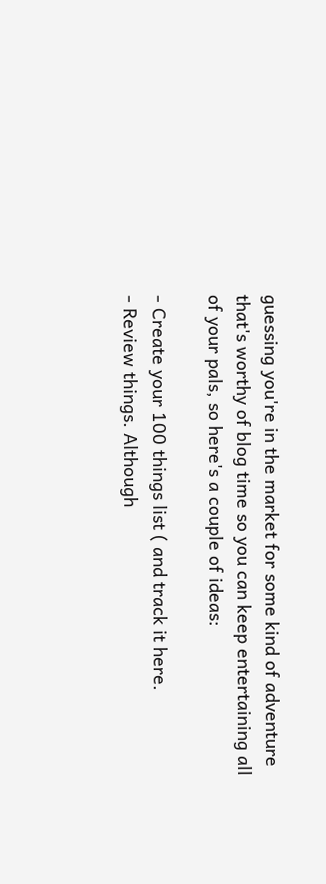guessing you're in the market for some kind of adventure that's worthy of blog time so you can keep entertaining all of your pals, so here's a couple of ideas:

- Create your 100 things list ( and track it here.
- Review things. Although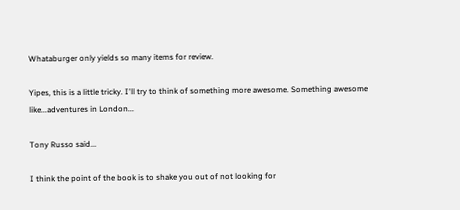Whataburger only yields so many items for review.

Yipes, this is a little tricky. I'll try to think of something more awesome. Something awesome like...adventures in London...

Tony Russo said...

I think the point of the book is to shake you out of not looking for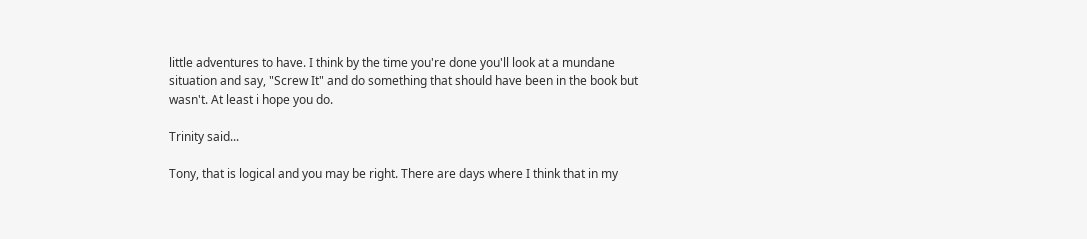little adventures to have. I think by the time you're done you'll look at a mundane situation and say, "Screw It" and do something that should have been in the book but wasn't. At least i hope you do.

Trinity said...

Tony, that is logical and you may be right. There are days where I think that in my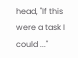head, "If this were a task I could ..."